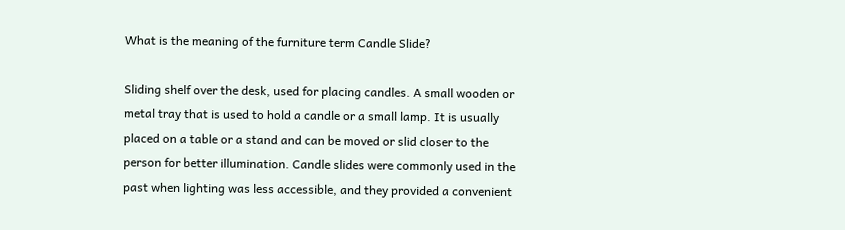What is the meaning of the furniture term Candle Slide?

Sliding shelf over the desk, used for placing candles. A small wooden or metal tray that is used to hold a candle or a small lamp. It is usually placed on a table or a stand and can be moved or slid closer to the person for better illumination. Candle slides were commonly used in the past when lighting was less accessible, and they provided a convenient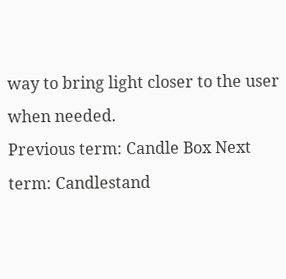way to bring light closer to the user when needed.
Previous term: Candle Box Next term: Candlestand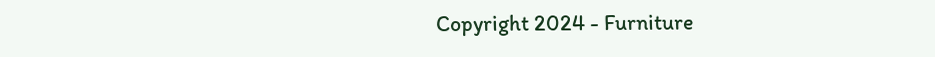Copyright 2024 - Furniture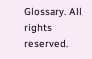Glossary. All rights reserved.